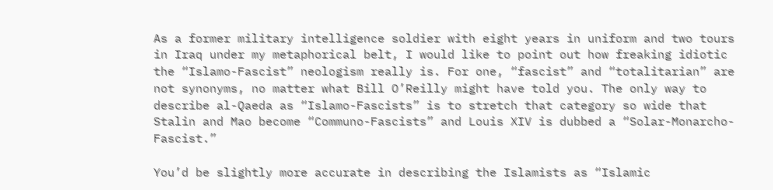As a former military intelligence soldier with eight years in uniform and two tours in Iraq under my metaphorical belt, I would like to point out how freaking idiotic the “Islamo-Fascist” neologism really is. For one, “fascist” and “totalitarian” are not synonyms, no matter what Bill O’Reilly might have told you. The only way to describe al-Qaeda as “Islamo-Fascists” is to stretch that category so wide that Stalin and Mao become “Communo-Fascists” and Louis XIV is dubbed a “Solar-Monarcho-Fascist.”

You’d be slightly more accurate in describing the Islamists as “Islamic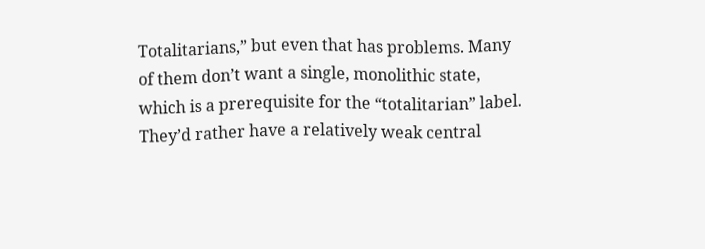Totalitarians,” but even that has problems. Many of them don’t want a single, monolithic state, which is a prerequisite for the “totalitarian” label. They’d rather have a relatively weak central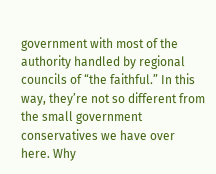government with most of the authority handled by regional councils of “the faithful.” In this way, they’re not so different from the small government conservatives we have over here. Why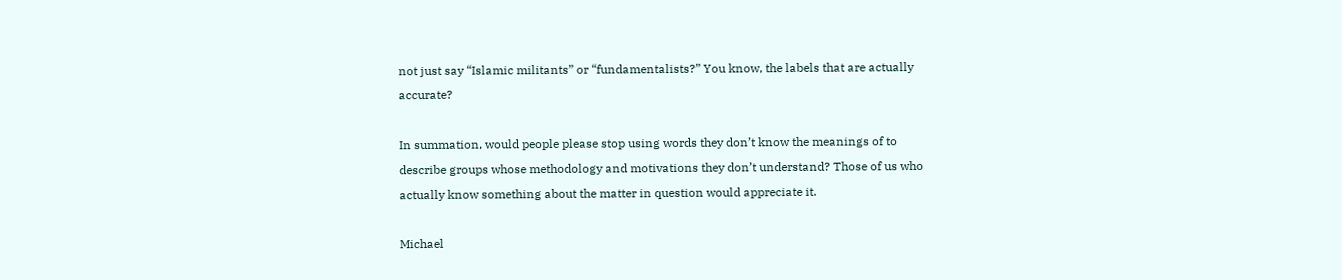not just say “Islamic militants” or “fundamentalists?” You know, the labels that are actually accurate?

In summation, would people please stop using words they don’t know the meanings of to describe groups whose methodology and motivations they don’t understand? Those of us who actually know something about the matter in question would appreciate it.

Michael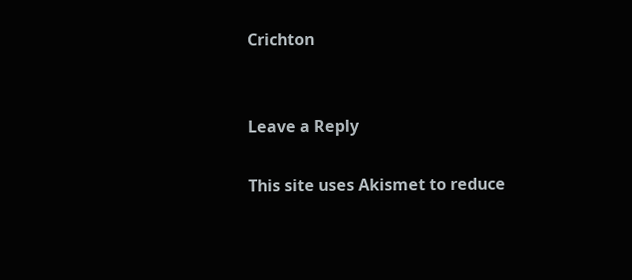Crichton


Leave a Reply

This site uses Akismet to reduce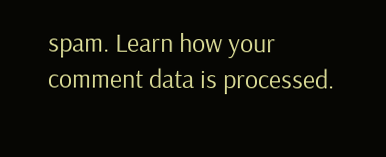spam. Learn how your comment data is processed.